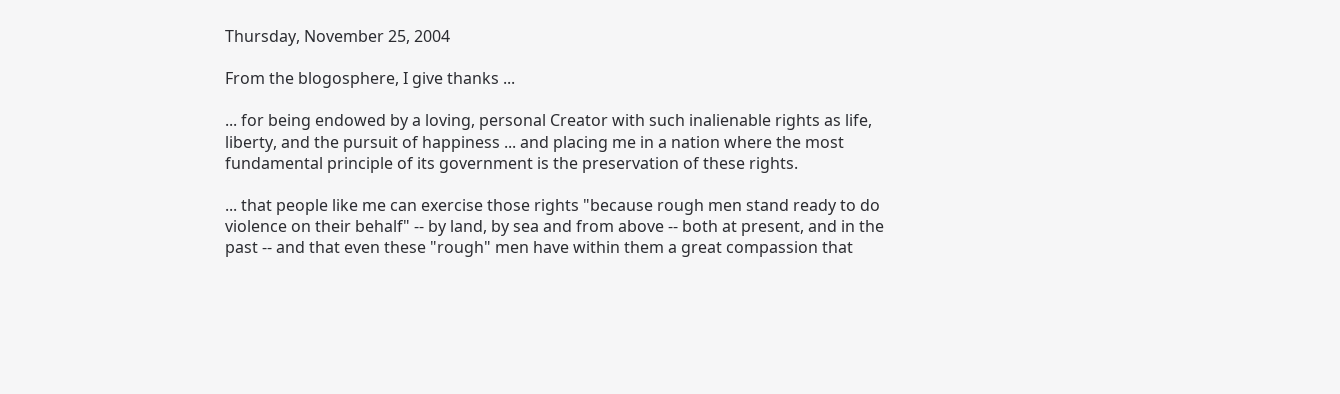Thursday, November 25, 2004

From the blogosphere, I give thanks ...

... for being endowed by a loving, personal Creator with such inalienable rights as life, liberty, and the pursuit of happiness ... and placing me in a nation where the most fundamental principle of its government is the preservation of these rights.

... that people like me can exercise those rights "because rough men stand ready to do violence on their behalf" -- by land, by sea and from above -- both at present, and in the past -- and that even these "rough" men have within them a great compassion that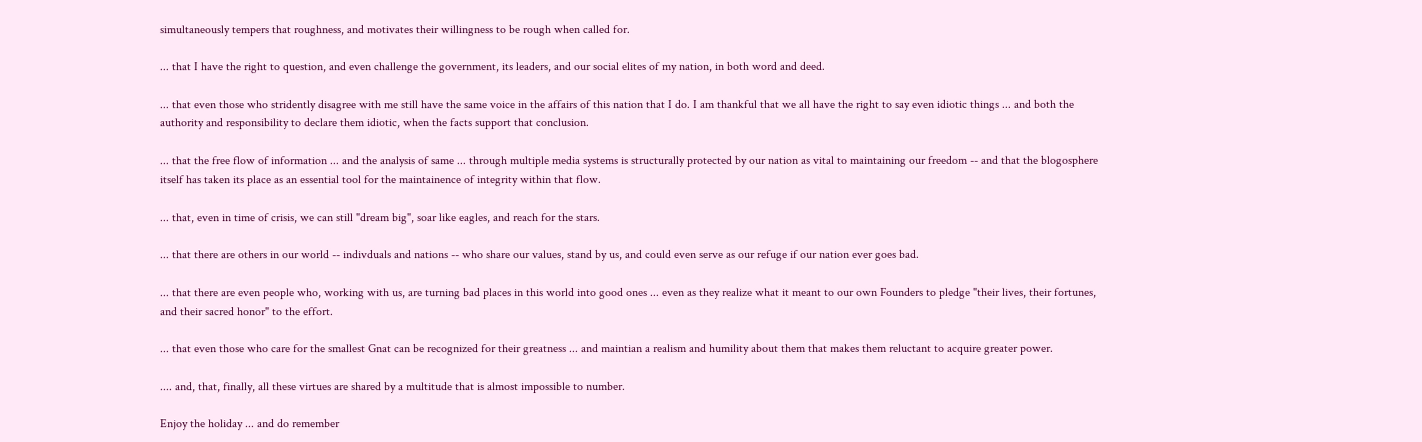simultaneously tempers that roughness, and motivates their willingness to be rough when called for.

... that I have the right to question, and even challenge the government, its leaders, and our social elites of my nation, in both word and deed.

... that even those who stridently disagree with me still have the same voice in the affairs of this nation that I do. I am thankful that we all have the right to say even idiotic things ... and both the authority and responsibility to declare them idiotic, when the facts support that conclusion.

... that the free flow of information ... and the analysis of same ... through multiple media systems is structurally protected by our nation as vital to maintaining our freedom -- and that the blogosphere itself has taken its place as an essential tool for the maintainence of integrity within that flow.

... that, even in time of crisis, we can still "dream big", soar like eagles, and reach for the stars.

... that there are others in our world -- indivduals and nations -- who share our values, stand by us, and could even serve as our refuge if our nation ever goes bad.

... that there are even people who, working with us, are turning bad places in this world into good ones ... even as they realize what it meant to our own Founders to pledge "their lives, their fortunes, and their sacred honor" to the effort.

... that even those who care for the smallest Gnat can be recognized for their greatness ... and maintian a realism and humility about them that makes them reluctant to acquire greater power.

.... and, that, finally, all these virtues are shared by a multitude that is almost impossible to number.

Enjoy the holiday ... and do remember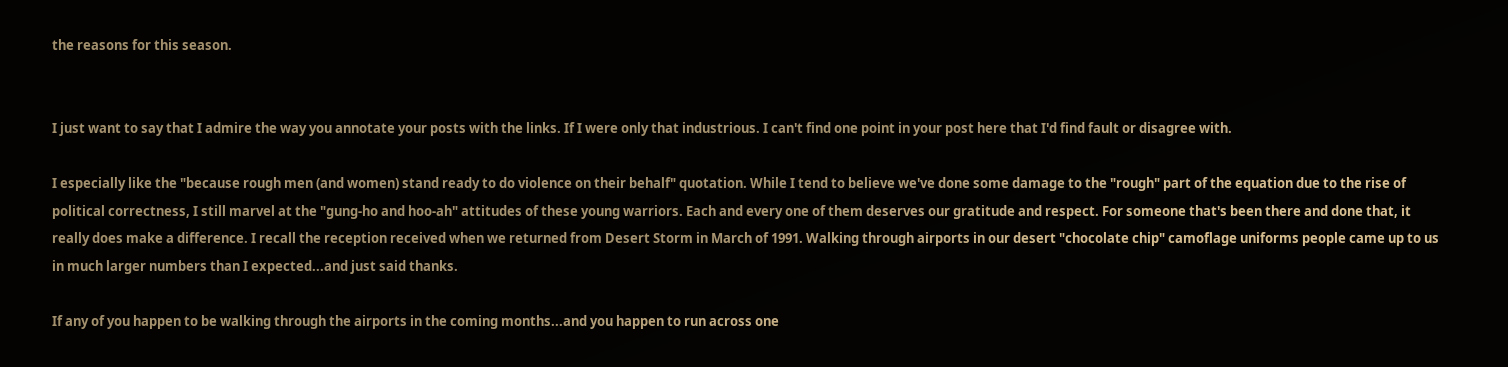the reasons for this season.


I just want to say that I admire the way you annotate your posts with the links. If I were only that industrious. I can't find one point in your post here that I'd find fault or disagree with.

I especially like the "because rough men (and women) stand ready to do violence on their behalf" quotation. While I tend to believe we've done some damage to the "rough" part of the equation due to the rise of political correctness, I still marvel at the "gung-ho and hoo-ah" attitudes of these young warriors. Each and every one of them deserves our gratitude and respect. For someone that's been there and done that, it really does make a difference. I recall the reception received when we returned from Desert Storm in March of 1991. Walking through airports in our desert "chocolate chip" camoflage uniforms people came up to us in much larger numbers than I expected...and just said thanks.

If any of you happen to be walking through the airports in the coming months...and you happen to run across one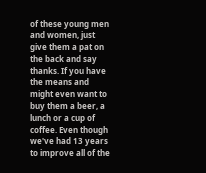of these young men and women, just give them a pat on the back and say thanks. If you have the means and might even want to buy them a beer, a lunch or a cup of coffee. Even though we've had 13 years to improve all of the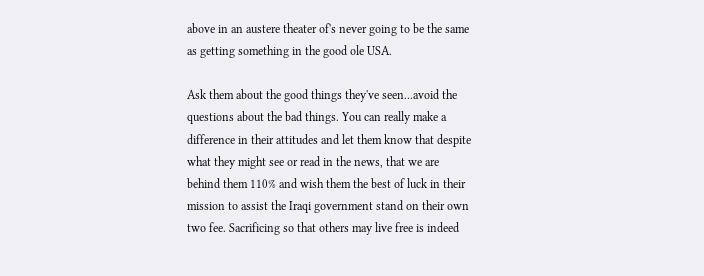above in an austere theater of's never going to be the same as getting something in the good ole USA.

Ask them about the good things they've seen...avoid the questions about the bad things. You can really make a difference in their attitudes and let them know that despite what they might see or read in the news, that we are behind them 110% and wish them the best of luck in their mission to assist the Iraqi government stand on their own two fee. Sacrificing so that others may live free is indeed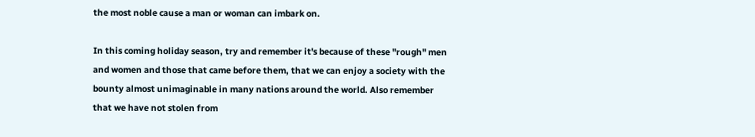the most noble cause a man or woman can imbark on.

In this coming holiday season, try and remember it's because of these "rough" men and women and those that came before them, that we can enjoy a society with the bounty almost unimaginable in many nations around the world. Also remember that we have not stolen from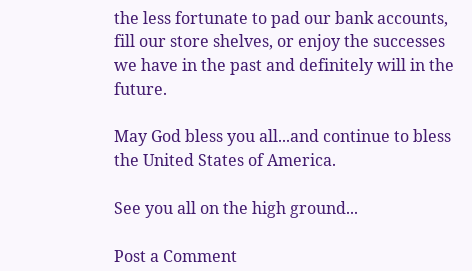the less fortunate to pad our bank accounts, fill our store shelves, or enjoy the successes we have in the past and definitely will in the future.

May God bless you all...and continue to bless the United States of America.

See you all on the high ground...

Post a Comment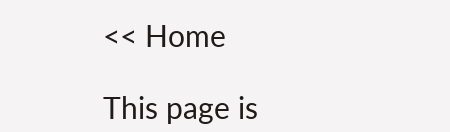<< Home

This page is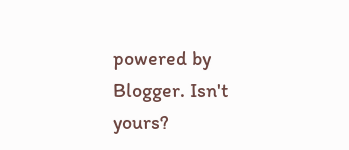powered by Blogger. Isn't yours?